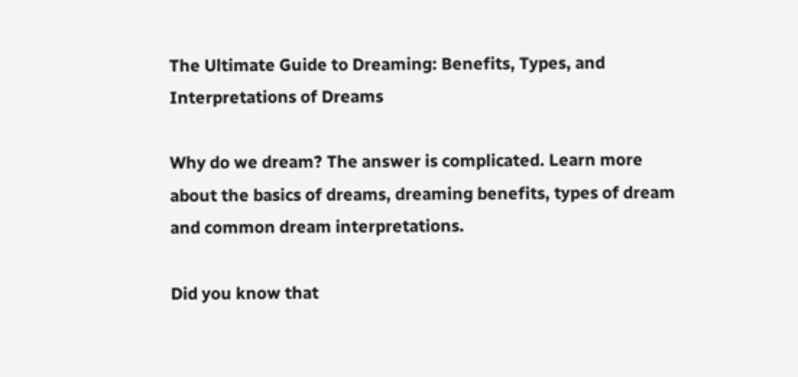The Ultimate Guide to Dreaming: Benefits, Types, and Interpretations of Dreams

Why do we dream? The answer is complicated. Learn more about the basics of dreams, dreaming benefits, types of dream and common dream interpretations.

Did you know that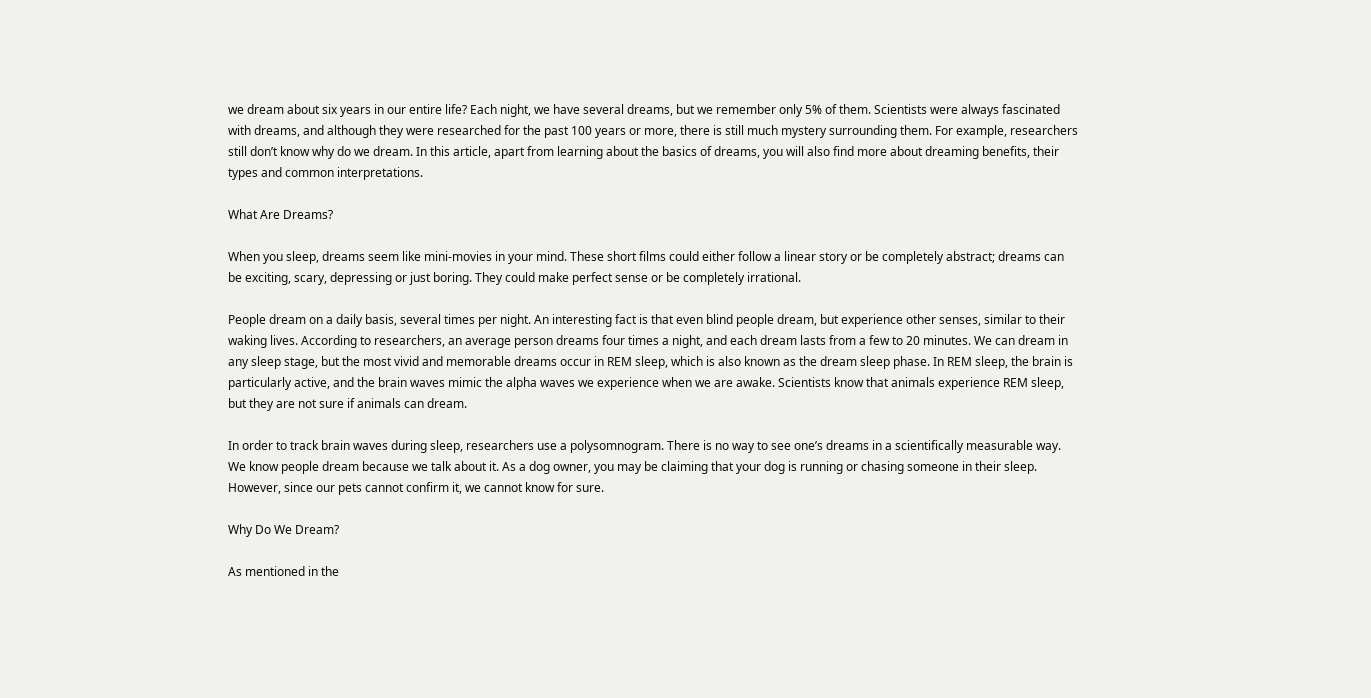we dream about six years in our entire life? Each night, we have several dreams, but we remember only 5% of them. Scientists were always fascinated with dreams, and although they were researched for the past 100 years or more, there is still much mystery surrounding them. For example, researchers still don’t know why do we dream. In this article, apart from learning about the basics of dreams, you will also find more about dreaming benefits, their types and common interpretations.

What Are Dreams?

When you sleep, dreams seem like mini-movies in your mind. These short films could either follow a linear story or be completely abstract; dreams can be exciting, scary, depressing or just boring. They could make perfect sense or be completely irrational.

People dream on a daily basis, several times per night. An interesting fact is that even blind people dream, but experience other senses, similar to their waking lives. According to researchers, an average person dreams four times a night, and each dream lasts from a few to 20 minutes. We can dream in any sleep stage, but the most vivid and memorable dreams occur in REM sleep, which is also known as the dream sleep phase. In REM sleep, the brain is particularly active, and the brain waves mimic the alpha waves we experience when we are awake. Scientists know that animals experience REM sleep, but they are not sure if animals can dream.

In order to track brain waves during sleep, researchers use a polysomnogram. There is no way to see one’s dreams in a scientifically measurable way. We know people dream because we talk about it. As a dog owner, you may be claiming that your dog is running or chasing someone in their sleep. However, since our pets cannot confirm it, we cannot know for sure.

Why Do We Dream?

As mentioned in the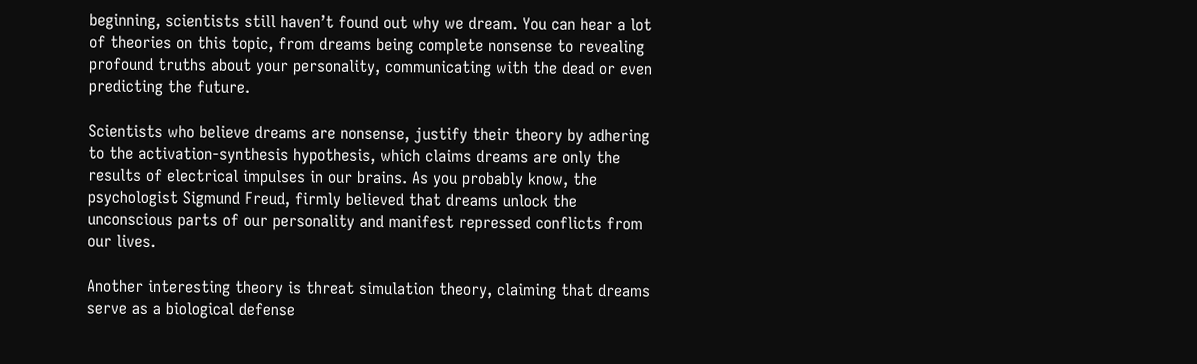beginning, scientists still haven’t found out why we dream. You can hear a lot of theories on this topic, from dreams being complete nonsense to revealing profound truths about your personality, communicating with the dead or even predicting the future.

Scientists who believe dreams are nonsense, justify their theory by adhering to the activation-synthesis hypothesis, which claims dreams are only the results of electrical impulses in our brains. As you probably know, the psychologist Sigmund Freud, firmly believed that dreams unlock the unconscious parts of our personality and manifest repressed conflicts from our lives.

Another interesting theory is threat simulation theory, claiming that dreams serve as a biological defense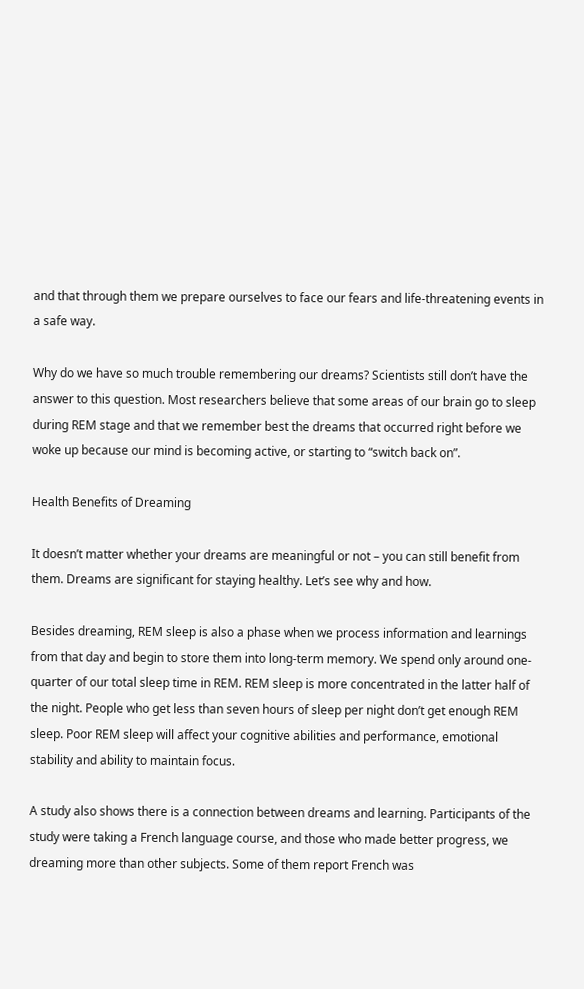and that through them we prepare ourselves to face our fears and life-threatening events in a safe way.

Why do we have so much trouble remembering our dreams? Scientists still don’t have the answer to this question. Most researchers believe that some areas of our brain go to sleep during REM stage and that we remember best the dreams that occurred right before we woke up because our mind is becoming active, or starting to “switch back on”.

Health Benefits of Dreaming

It doesn’t matter whether your dreams are meaningful or not – you can still benefit from them. Dreams are significant for staying healthy. Let’s see why and how.

Besides dreaming, REM sleep is also a phase when we process information and learnings from that day and begin to store them into long-term memory. We spend only around one-quarter of our total sleep time in REM. REM sleep is more concentrated in the latter half of the night. People who get less than seven hours of sleep per night don’t get enough REM sleep. Poor REM sleep will affect your cognitive abilities and performance, emotional stability and ability to maintain focus.

A study also shows there is a connection between dreams and learning. Participants of the study were taking a French language course, and those who made better progress, we dreaming more than other subjects. Some of them report French was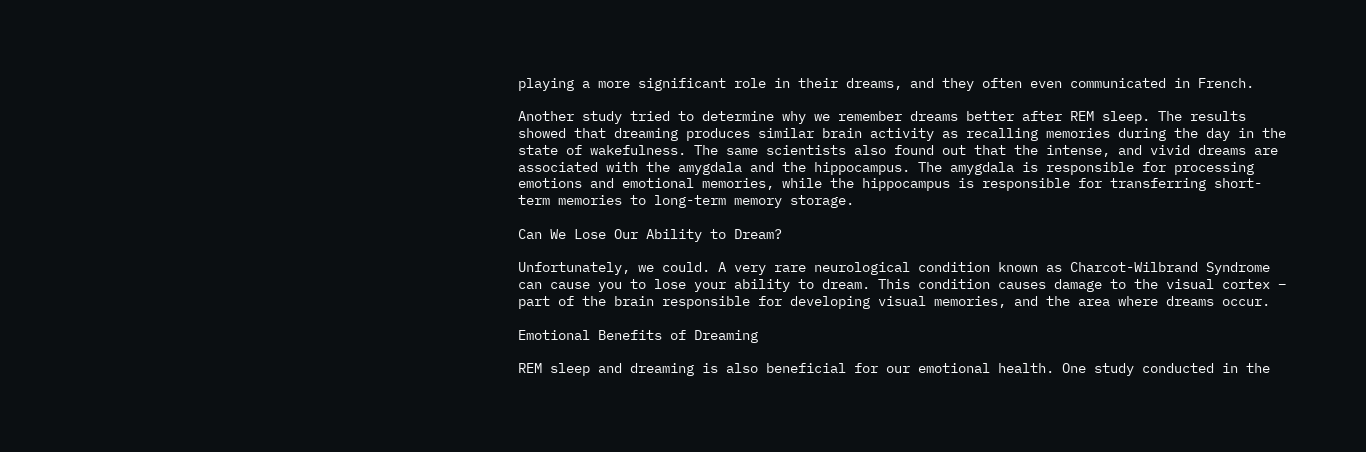playing a more significant role in their dreams, and they often even communicated in French.

Another study tried to determine why we remember dreams better after REM sleep. The results showed that dreaming produces similar brain activity as recalling memories during the day in the state of wakefulness. The same scientists also found out that the intense, and vivid dreams are associated with the amygdala and the hippocampus. The amygdala is responsible for processing emotions and emotional memories, while the hippocampus is responsible for transferring short-term memories to long-term memory storage.

Can We Lose Our Ability to Dream?

Unfortunately, we could. A very rare neurological condition known as Charcot-Wilbrand Syndrome can cause you to lose your ability to dream. This condition causes damage to the visual cortex – part of the brain responsible for developing visual memories, and the area where dreams occur.

Emotional Benefits of Dreaming

REM sleep and dreaming is also beneficial for our emotional health. One study conducted in the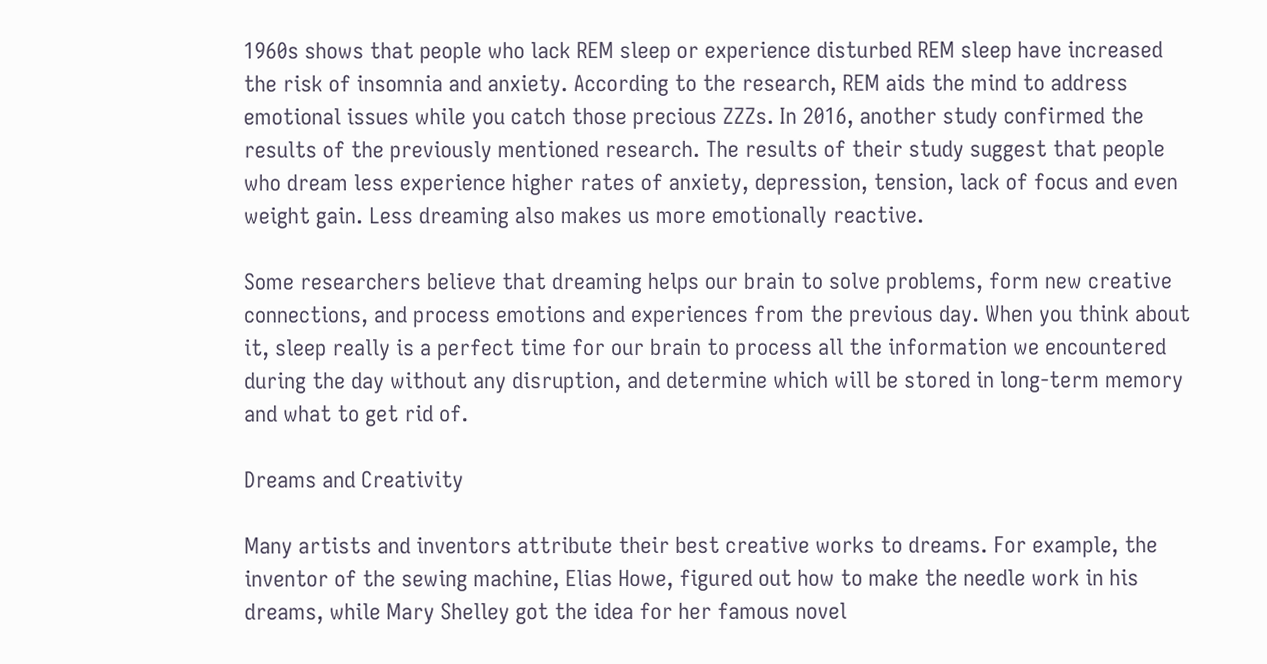1960s shows that people who lack REM sleep or experience disturbed REM sleep have increased the risk of insomnia and anxiety. According to the research, REM aids the mind to address emotional issues while you catch those precious ZZZs. In 2016, another study confirmed the results of the previously mentioned research. The results of their study suggest that people who dream less experience higher rates of anxiety, depression, tension, lack of focus and even weight gain. Less dreaming also makes us more emotionally reactive.

Some researchers believe that dreaming helps our brain to solve problems, form new creative connections, and process emotions and experiences from the previous day. When you think about it, sleep really is a perfect time for our brain to process all the information we encountered during the day without any disruption, and determine which will be stored in long-term memory and what to get rid of.

Dreams and Creativity

Many artists and inventors attribute their best creative works to dreams. For example, the inventor of the sewing machine, Elias Howe, figured out how to make the needle work in his dreams, while Mary Shelley got the idea for her famous novel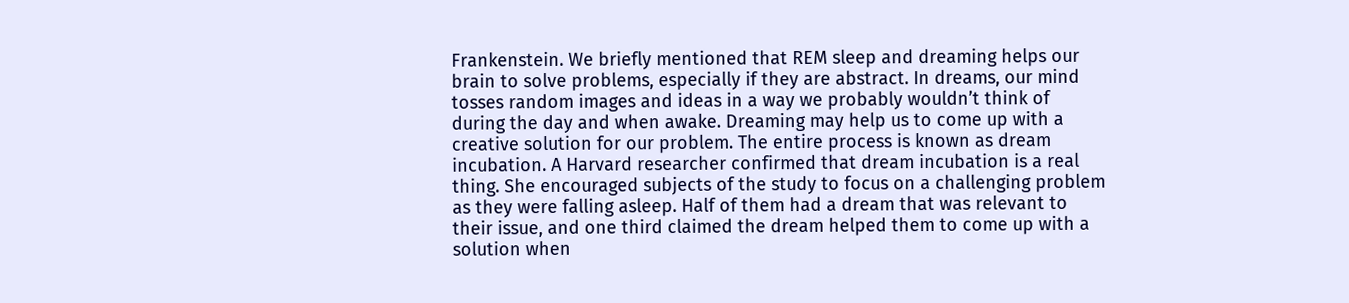Frankenstein. We briefly mentioned that REM sleep and dreaming helps our brain to solve problems, especially if they are abstract. In dreams, our mind tosses random images and ideas in a way we probably wouldn’t think of during the day and when awake. Dreaming may help us to come up with a creative solution for our problem. The entire process is known as dream incubation. A Harvard researcher confirmed that dream incubation is a real thing. She encouraged subjects of the study to focus on a challenging problem as they were falling asleep. Half of them had a dream that was relevant to their issue, and one third claimed the dream helped them to come up with a solution when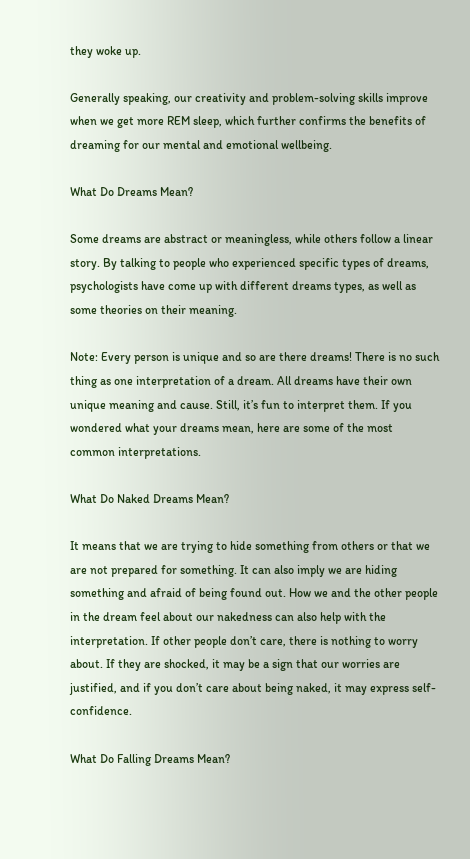they woke up.

Generally speaking, our creativity and problem-solving skills improve when we get more REM sleep, which further confirms the benefits of dreaming for our mental and emotional wellbeing.

What Do Dreams Mean?

Some dreams are abstract or meaningless, while others follow a linear story. By talking to people who experienced specific types of dreams, psychologists have come up with different dreams types, as well as some theories on their meaning.

Note: Every person is unique and so are there dreams! There is no such thing as one interpretation of a dream. All dreams have their own unique meaning and cause. Still, it’s fun to interpret them. If you wondered what your dreams mean, here are some of the most common interpretations.

What Do Naked Dreams Mean?

It means that we are trying to hide something from others or that we are not prepared for something. It can also imply we are hiding something and afraid of being found out. How we and the other people in the dream feel about our nakedness can also help with the interpretation. If other people don’t care, there is nothing to worry about. If they are shocked, it may be a sign that our worries are justified, and if you don’t care about being naked, it may express self-confidence.

What Do Falling Dreams Mean?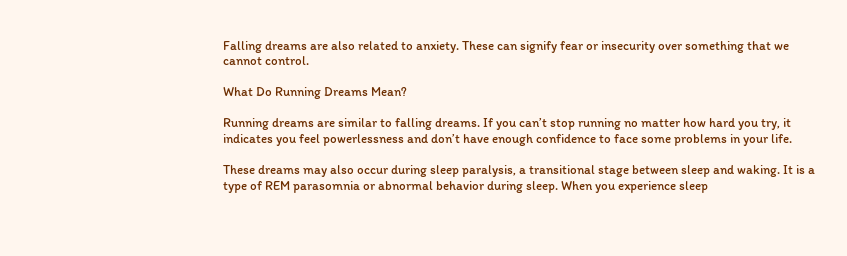Falling dreams are also related to anxiety. These can signify fear or insecurity over something that we cannot control.

What Do Running Dreams Mean?

Running dreams are similar to falling dreams. If you can’t stop running no matter how hard you try, it indicates you feel powerlessness and don’t have enough confidence to face some problems in your life.

These dreams may also occur during sleep paralysis, a transitional stage between sleep and waking. It is a type of REM parasomnia or abnormal behavior during sleep. When you experience sleep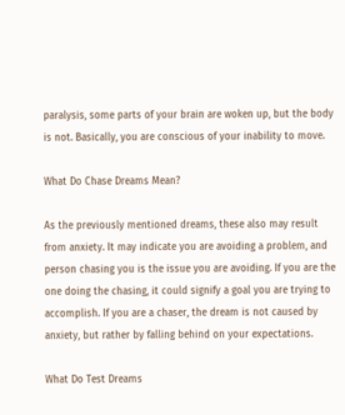paralysis, some parts of your brain are woken up, but the body is not. Basically, you are conscious of your inability to move.

What Do Chase Dreams Mean?

As the previously mentioned dreams, these also may result from anxiety. It may indicate you are avoiding a problem, and person chasing you is the issue you are avoiding. If you are the one doing the chasing, it could signify a goal you are trying to accomplish. If you are a chaser, the dream is not caused by anxiety, but rather by falling behind on your expectations.

What Do Test Dreams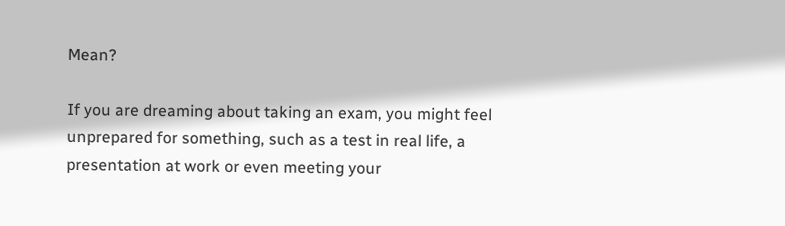Mean?

If you are dreaming about taking an exam, you might feel unprepared for something, such as a test in real life, a presentation at work or even meeting your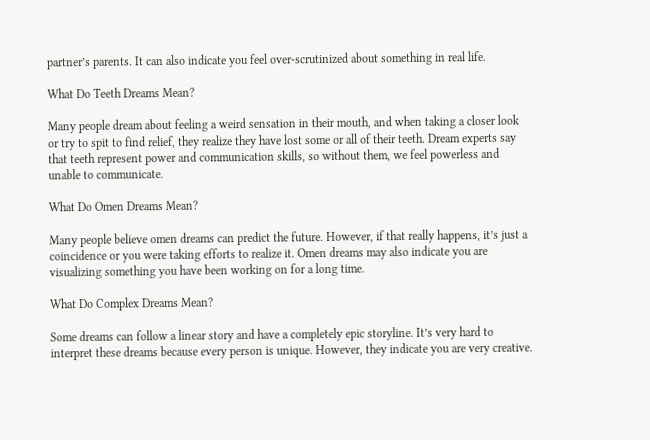partner’s parents. It can also indicate you feel over-scrutinized about something in real life.

What Do Teeth Dreams Mean?

Many people dream about feeling a weird sensation in their mouth, and when taking a closer look or try to spit to find relief, they realize they have lost some or all of their teeth. Dream experts say that teeth represent power and communication skills, so without them, we feel powerless and unable to communicate.

What Do Omen Dreams Mean?

Many people believe omen dreams can predict the future. However, if that really happens, it’s just a coincidence or you were taking efforts to realize it. Omen dreams may also indicate you are visualizing something you have been working on for a long time.

What Do Complex Dreams Mean?

Some dreams can follow a linear story and have a completely epic storyline. It’s very hard to interpret these dreams because every person is unique. However, they indicate you are very creative.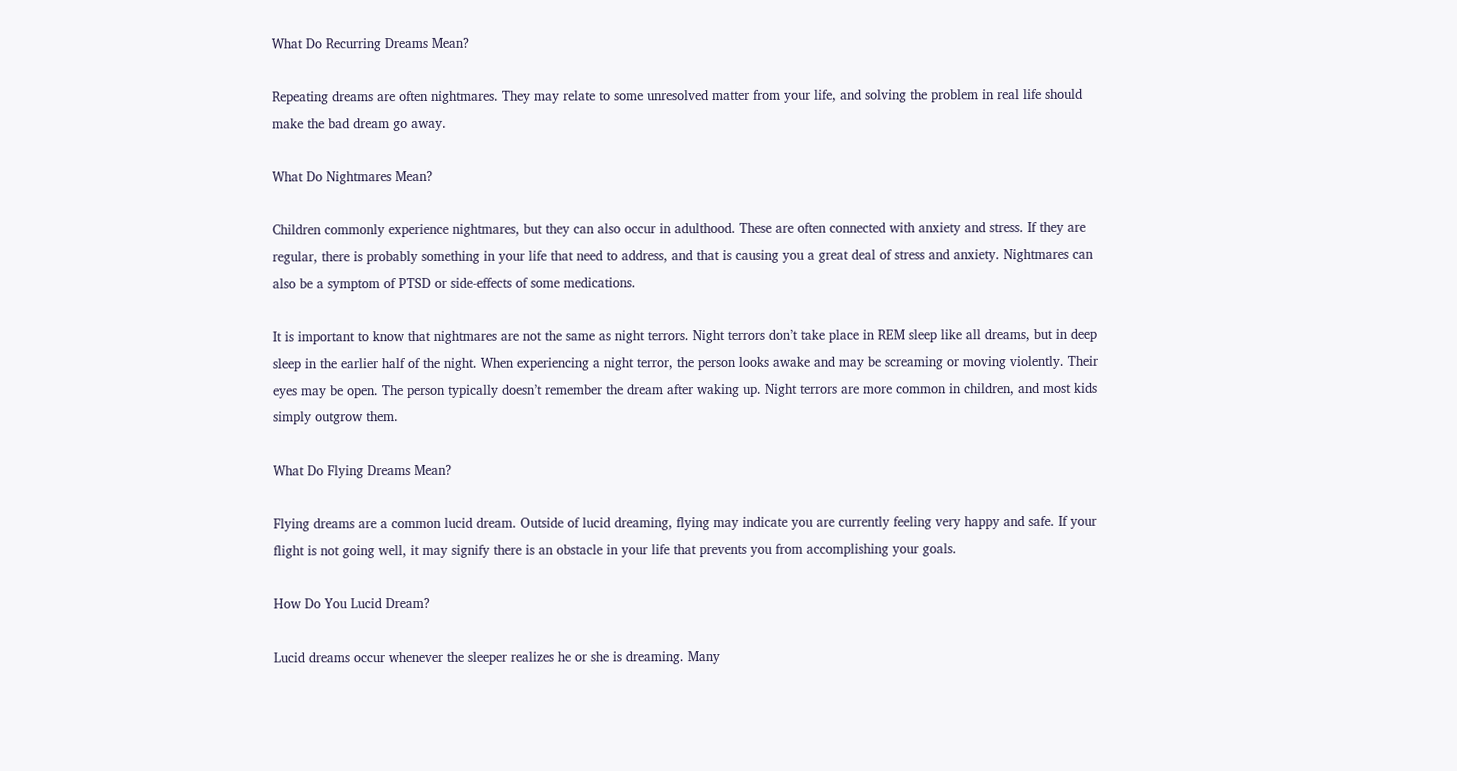What Do Recurring Dreams Mean?

Repeating dreams are often nightmares. They may relate to some unresolved matter from your life, and solving the problem in real life should make the bad dream go away.

What Do Nightmares Mean?

Children commonly experience nightmares, but they can also occur in adulthood. These are often connected with anxiety and stress. If they are regular, there is probably something in your life that need to address, and that is causing you a great deal of stress and anxiety. Nightmares can also be a symptom of PTSD or side-effects of some medications.

It is important to know that nightmares are not the same as night terrors. Night terrors don’t take place in REM sleep like all dreams, but in deep sleep in the earlier half of the night. When experiencing a night terror, the person looks awake and may be screaming or moving violently. Their eyes may be open. The person typically doesn’t remember the dream after waking up. Night terrors are more common in children, and most kids simply outgrow them.

What Do Flying Dreams Mean?

Flying dreams are a common lucid dream. Outside of lucid dreaming, flying may indicate you are currently feeling very happy and safe. If your flight is not going well, it may signify there is an obstacle in your life that prevents you from accomplishing your goals.

How Do You Lucid Dream?

Lucid dreams occur whenever the sleeper realizes he or she is dreaming. Many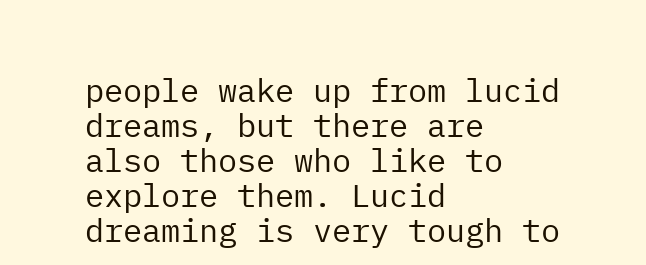people wake up from lucid dreams, but there are also those who like to explore them. Lucid dreaming is very tough to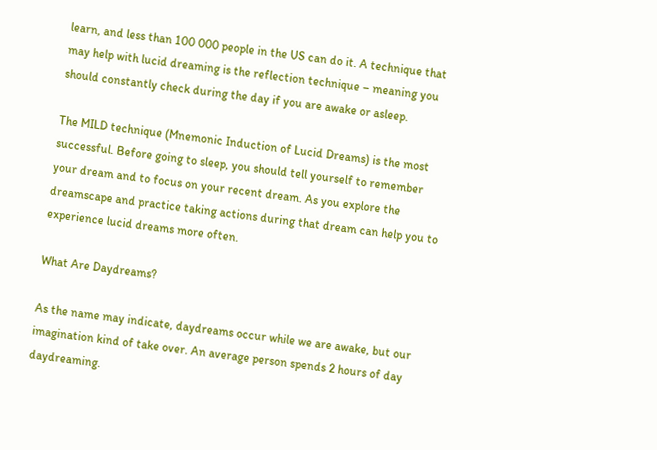learn, and less than 100 000 people in the US can do it. A technique that may help with lucid dreaming is the reflection technique – meaning you should constantly check during the day if you are awake or asleep.

The MILD technique (Mnemonic Induction of Lucid Dreams) is the most successful. Before going to sleep, you should tell yourself to remember your dream and to focus on your recent dream. As you explore the dreamscape and practice taking actions during that dream can help you to experience lucid dreams more often.

What Are Daydreams?

As the name may indicate, daydreams occur while we are awake, but our imagination kind of take over. An average person spends 2 hours of day daydreaming.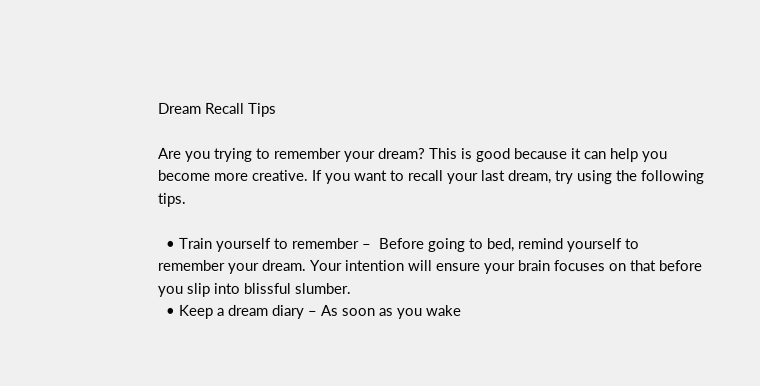Dream Recall Tips

Are you trying to remember your dream? This is good because it can help you become more creative. If you want to recall your last dream, try using the following tips.

  • Train yourself to remember –  Before going to bed, remind yourself to remember your dream. Your intention will ensure your brain focuses on that before you slip into blissful slumber.
  • Keep a dream diary – As soon as you wake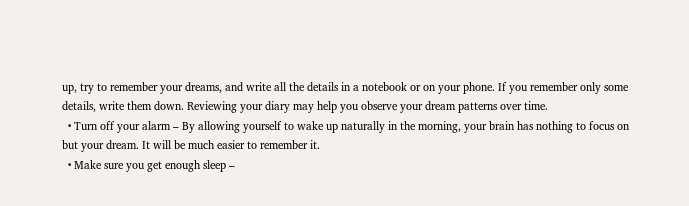up, try to remember your dreams, and write all the details in a notebook or on your phone. If you remember only some details, write them down. Reviewing your diary may help you observe your dream patterns over time.
  • Turn off your alarm – By allowing yourself to wake up naturally in the morning, your brain has nothing to focus on but your dream. It will be much easier to remember it.
  • Make sure you get enough sleep –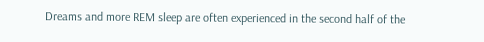Dreams and more REM sleep are often experienced in the second half of the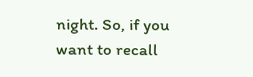night. So, if you want to recall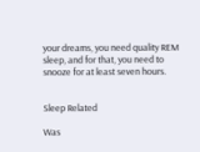your dreams, you need quality REM sleep, and for that, you need to snooze for at least seven hours.


Sleep Related

Was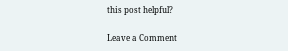this post helpful?

Leave a Comment